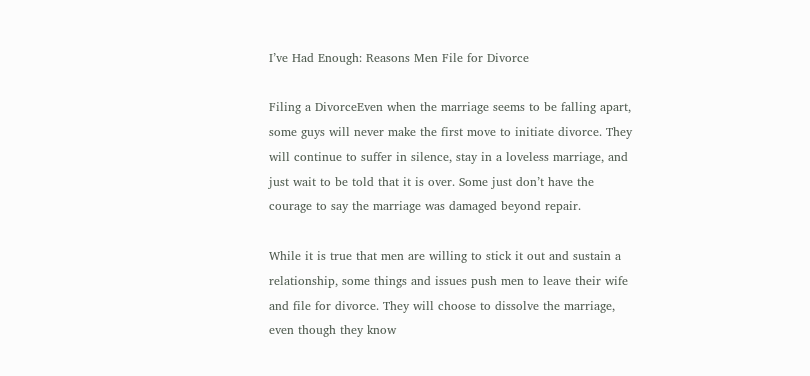I’ve Had Enough: Reasons Men File for Divorce

Filing a DivorceEven when the marriage seems to be falling apart, some guys will never make the first move to initiate divorce. They will continue to suffer in silence, stay in a loveless marriage, and just wait to be told that it is over. Some just don’t have the courage to say the marriage was damaged beyond repair.

While it is true that men are willing to stick it out and sustain a relationship, some things and issues push men to leave their wife and file for divorce. They will choose to dissolve the marriage, even though they know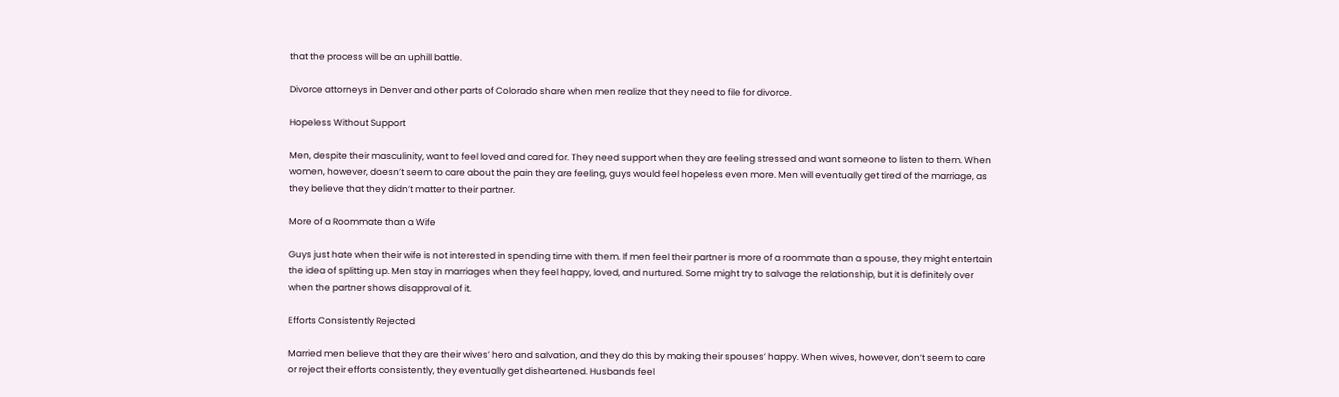that the process will be an uphill battle.

Divorce attorneys in Denver and other parts of Colorado share when men realize that they need to file for divorce.

Hopeless Without Support

Men, despite their masculinity, want to feel loved and cared for. They need support when they are feeling stressed and want someone to listen to them. When women, however, doesn’t seem to care about the pain they are feeling, guys would feel hopeless even more. Men will eventually get tired of the marriage, as they believe that they didn’t matter to their partner.

More of a Roommate than a Wife

Guys just hate when their wife is not interested in spending time with them. If men feel their partner is more of a roommate than a spouse, they might entertain the idea of splitting up. Men stay in marriages when they feel happy, loved, and nurtured. Some might try to salvage the relationship, but it is definitely over when the partner shows disapproval of it.

Efforts Consistently Rejected

Married men believe that they are their wives’ hero and salvation, and they do this by making their spouses’ happy. When wives, however, don’t seem to care or reject their efforts consistently, they eventually get disheartened. Husbands feel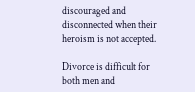discouraged and disconnected when their heroism is not accepted.

Divorce is difficult for both men and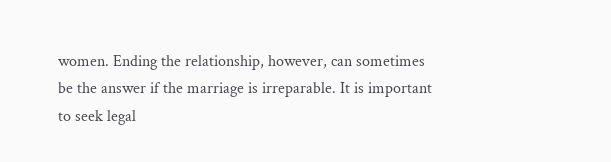women. Ending the relationship, however, can sometimes be the answer if the marriage is irreparable. It is important to seek legal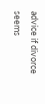advice if divorce seems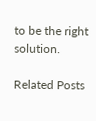to be the right solution.

Related Posts